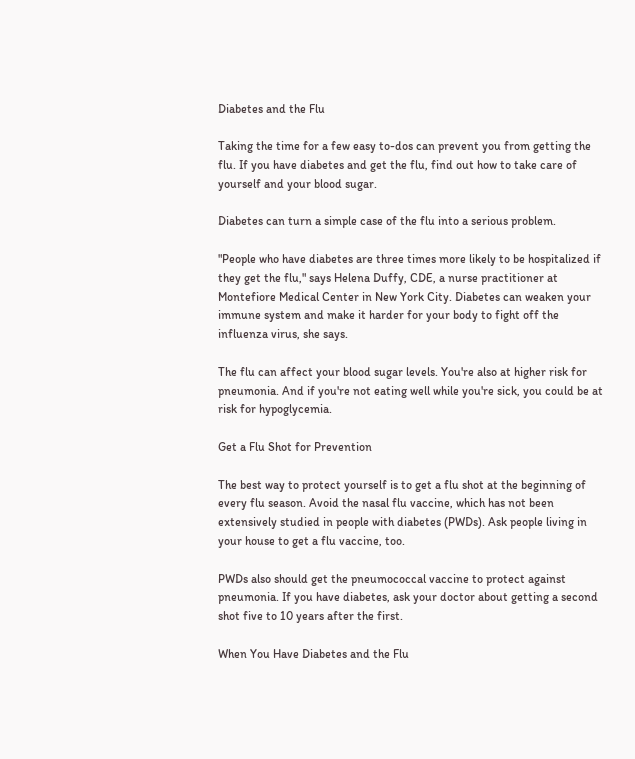Diabetes and the Flu

Taking the time for a few easy to-dos can prevent you from getting the flu. If you have diabetes and get the flu, find out how to take care of yourself and your blood sugar.

Diabetes can turn a simple case of the flu into a serious problem.

"People who have diabetes are three times more likely to be hospitalized if they get the flu," says Helena Duffy, CDE, a nurse practitioner at Montefiore Medical Center in New York City. Diabetes can weaken your immune system and make it harder for your body to fight off the influenza virus, she says.

The flu can affect your blood sugar levels. You're also at higher risk for pneumonia. And if you're not eating well while you're sick, you could be at risk for hypoglycemia.

Get a Flu Shot for Prevention

The best way to protect yourself is to get a flu shot at the beginning of every flu season. Avoid the nasal flu vaccine, which has not been extensively studied in people with diabetes (PWDs). Ask people living in your house to get a flu vaccine, too.

PWDs also should get the pneumococcal vaccine to protect against pneumonia. If you have diabetes, ask your doctor about getting a second shot five to 10 years after the first.

When You Have Diabetes and the Flu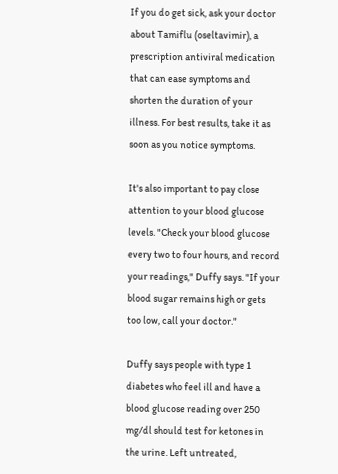If you do get sick, ask your doctor about Tamiflu (oseltavimir), a prescription antiviral medication that can ease symptoms and shorten the duration of your illness. For best results, take it as soon as you notice symptoms.

It's also important to pay close attention to your blood glucose levels. "Check your blood glucose every two to four hours, and record your readings," Duffy says. "If your blood sugar remains high or gets too low, call your doctor."

Duffy says people with type 1 diabetes who feel ill and have a blood glucose reading over 250 mg/dl should test for ketones in the urine. Left untreated,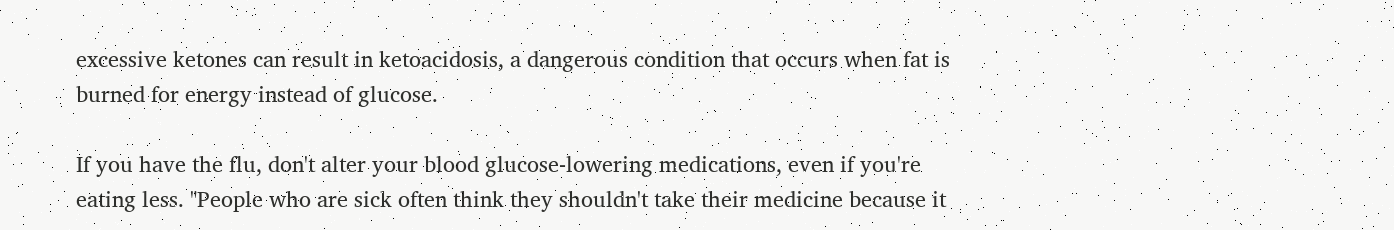excessive ketones can result in ketoacidosis, a dangerous condition that occurs when fat is burned for energy instead of glucose.

If you have the flu, don't alter your blood glucose-lowering medications, even if you're eating less. "People who are sick often think they shouldn't take their medicine because it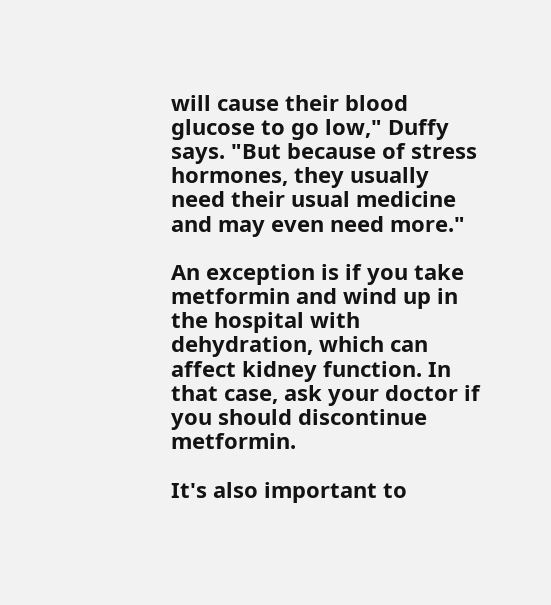will cause their blood glucose to go low," Duffy says. "But because of stress hormones, they usually need their usual medicine and may even need more."

An exception is if you take metformin and wind up in the hospital with dehydration, which can affect kidney function. In that case, ask your doctor if you should discontinue metformin.

It's also important to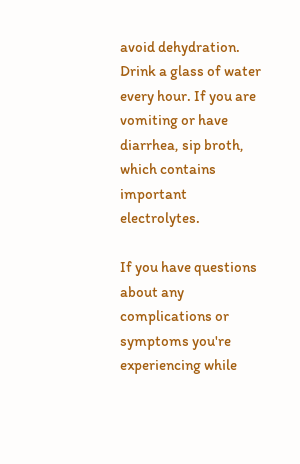avoid dehydration. Drink a glass of water every hour. If you are vomiting or have diarrhea, sip broth, which contains important electrolytes.

If you have questions about any complications or symptoms you're experiencing while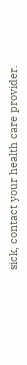sick, contact your health care provider.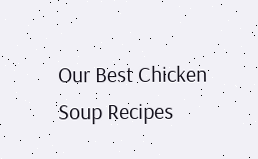Our Best Chicken Soup Recipes